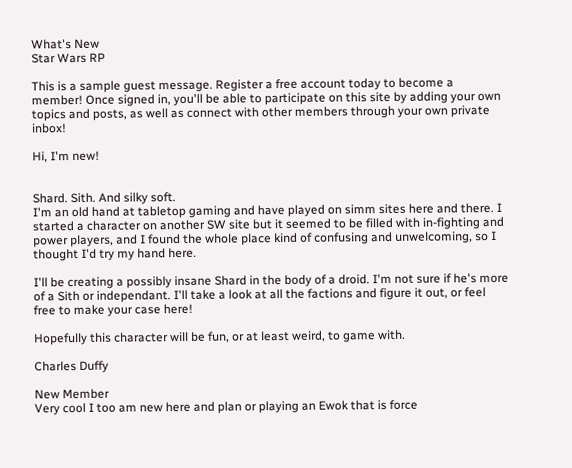What's New
Star Wars RP

This is a sample guest message. Register a free account today to become a member! Once signed in, you'll be able to participate on this site by adding your own topics and posts, as well as connect with other members through your own private inbox!

Hi, I'm new!


Shard. Sith. And silky soft.
I'm an old hand at tabletop gaming and have played on simm sites here and there. I started a character on another SW site but it seemed to be filled with in-fighting and power players, and I found the whole place kind of confusing and unwelcoming, so I thought I'd try my hand here.

I'll be creating a possibly insane Shard in the body of a droid. I'm not sure if he's more of a Sith or independant. I'll take a look at all the factions and figure it out, or feel free to make your case here!

Hopefully this character will be fun, or at least weird, to game with.

Charles Duffy

New Member
Very cool I too am new here and plan or playing an Ewok that is force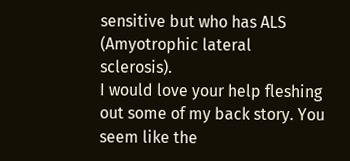sensitive but who has ALS (Amyotrophic lateral sclerosis).
I would love your help fleshing out some of my back story. You seem like the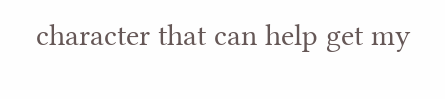character that can help get my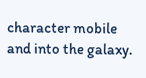character mobile and into the galaxy.